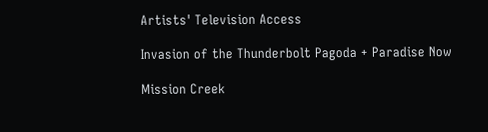Artists' Television Access

Invasion of the Thunderbolt Pagoda + Paradise Now

Mission Creek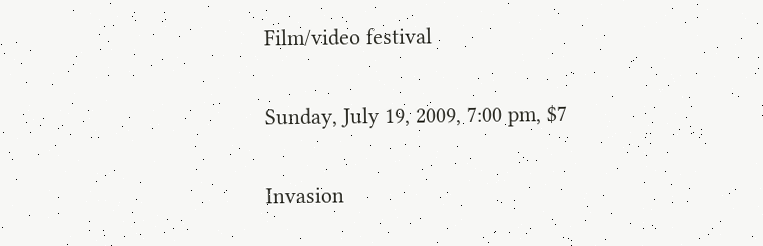Film/video festival

Sunday, July 19, 2009, 7:00 pm, $7

Invasion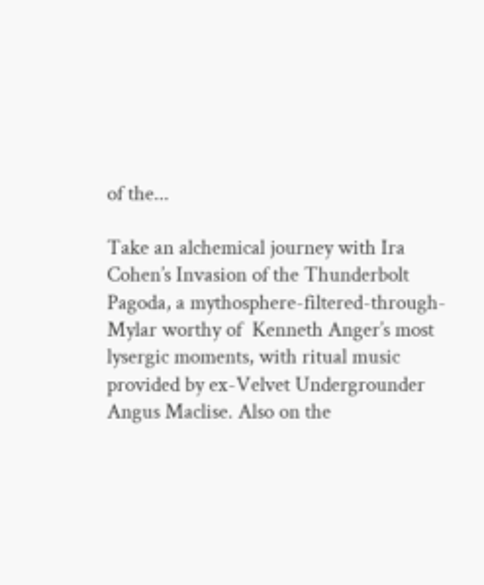of the...

Take an alchemical journey with Ira Cohen’s Invasion of the Thunderbolt Pagoda, a mythosphere-filtered-through-Mylar worthy of  Kenneth Anger’s most lysergic moments, with ritual music provided by ex-Velvet Undergrounder Angus Maclise. Also on the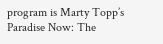program is Marty Topp’s Paradise Now: The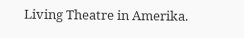Living Theatre in Amerika.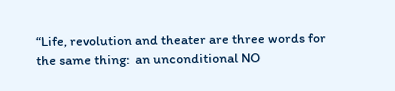“Life, revolution and theater are three words for the same thing:  an unconditional NO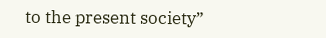to the present society”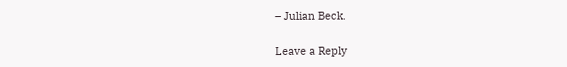– Julian Beck.

Leave a Reply